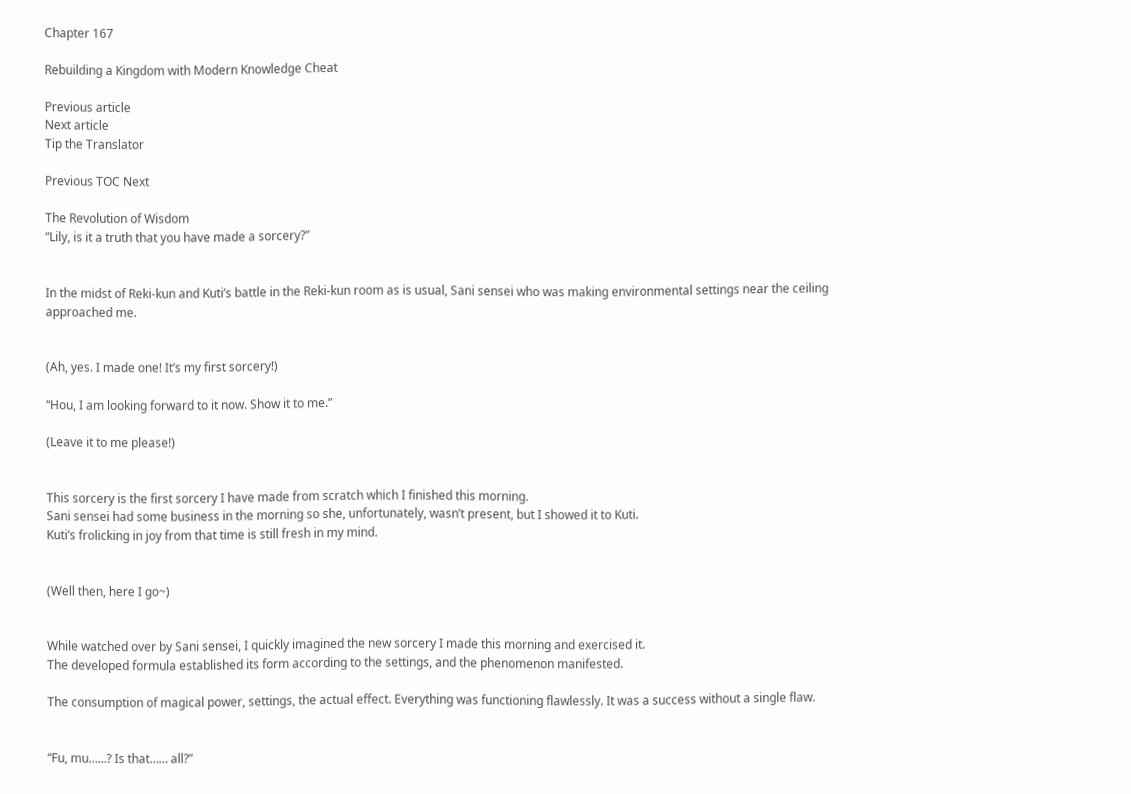Chapter 167

Rebuilding a Kingdom with Modern Knowledge Cheat

Previous article
Next article
Tip the Translator

Previous TOC Next

The Revolution of Wisdom
“Lily, is it a truth that you have made a sorcery?”


In the midst of Reki-kun and Kuti’s battle in the Reki-kun room as is usual, Sani sensei who was making environmental settings near the ceiling approached me.


(Ah, yes. I made one! It’s my first sorcery!)

“Hou, I am looking forward to it now. Show it to me.”

(Leave it to me please!)


This sorcery is the first sorcery I have made from scratch which I finished this morning.
Sani sensei had some business in the morning so she, unfortunately, wasn’t present, but I showed it to Kuti.
Kuti’s frolicking in joy from that time is still fresh in my mind.


(Well then, here I go~)


While watched over by Sani sensei, I quickly imagined the new sorcery I made this morning and exercised it.
The developed formula established its form according to the settings, and the phenomenon manifested.

The consumption of magical power, settings, the actual effect. Everything was functioning flawlessly. It was a success without a single flaw.


“Fu, mu……? Is that…… all?”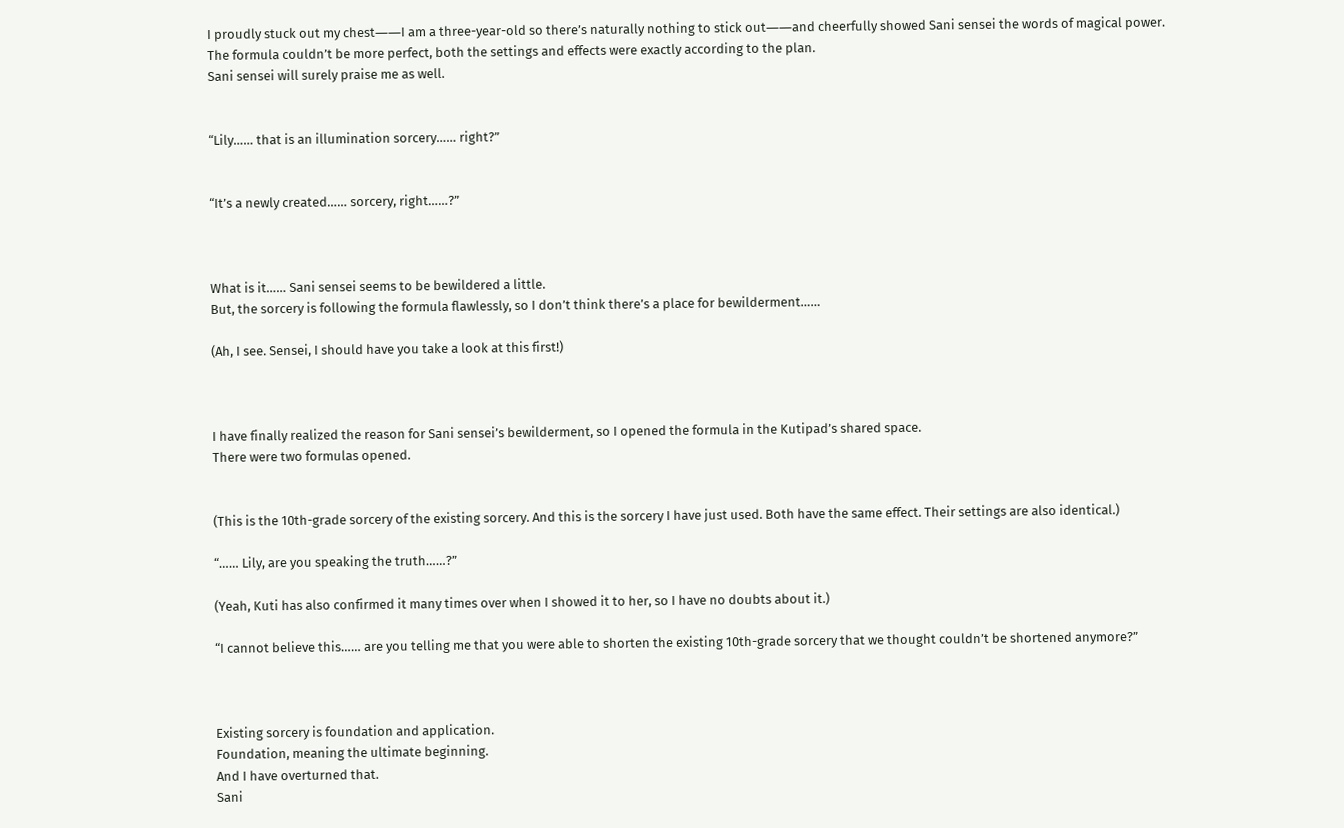I proudly stuck out my chest――I am a three-year-old so there’s naturally nothing to stick out――and cheerfully showed Sani sensei the words of magical power.
The formula couldn’t be more perfect, both the settings and effects were exactly according to the plan.
Sani sensei will surely praise me as well.


“Lily…… that is an illumination sorcery…… right?”


“It’s a newly created…… sorcery, right……?”



What is it…… Sani sensei seems to be bewildered a little.
But, the sorcery is following the formula flawlessly, so I don’t think there’s a place for bewilderment……

(Ah, I see. Sensei, I should have you take a look at this first!)



I have finally realized the reason for Sani sensei’s bewilderment, so I opened the formula in the Kutipad’s shared space.
There were two formulas opened.


(This is the 10th-grade sorcery of the existing sorcery. And this is the sorcery I have just used. Both have the same effect. Their settings are also identical.)

“…… Lily, are you speaking the truth……?”

(Yeah, Kuti has also confirmed it many times over when I showed it to her, so I have no doubts about it.)

“I cannot believe this…… are you telling me that you were able to shorten the existing 10th-grade sorcery that we thought couldn’t be shortened anymore?”



Existing sorcery is foundation and application.
Foundation, meaning the ultimate beginning.
And I have overturned that.
Sani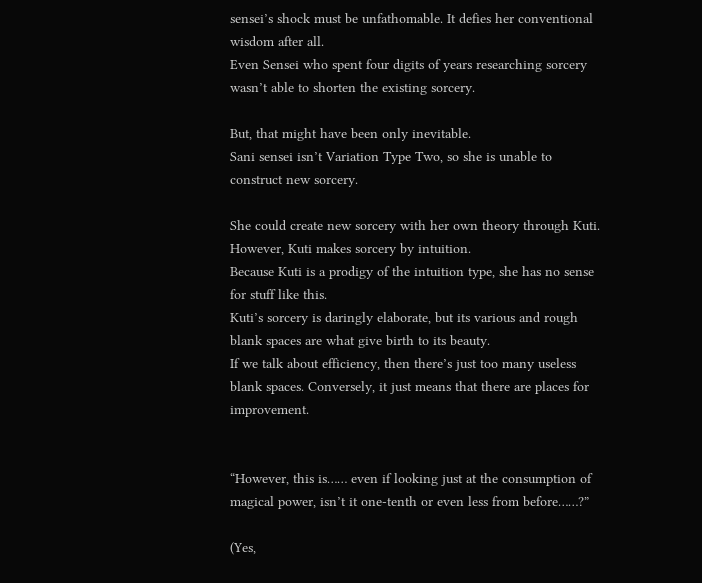sensei’s shock must be unfathomable. It defies her conventional wisdom after all.
Even Sensei who spent four digits of years researching sorcery wasn’t able to shorten the existing sorcery.

But, that might have been only inevitable.
Sani sensei isn’t Variation Type Two, so she is unable to construct new sorcery.

She could create new sorcery with her own theory through Kuti.
However, Kuti makes sorcery by intuition.
Because Kuti is a prodigy of the intuition type, she has no sense for stuff like this.
Kuti’s sorcery is daringly elaborate, but its various and rough blank spaces are what give birth to its beauty.
If we talk about efficiency, then there’s just too many useless blank spaces. Conversely, it just means that there are places for improvement.


“However, this is…… even if looking just at the consumption of magical power, isn’t it one-tenth or even less from before……?”

(Yes,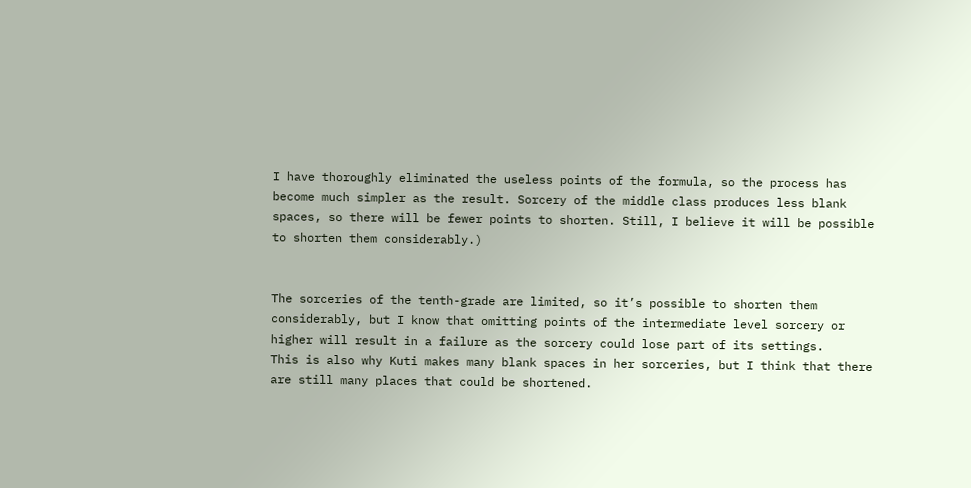I have thoroughly eliminated the useless points of the formula, so the process has become much simpler as the result. Sorcery of the middle class produces less blank spaces, so there will be fewer points to shorten. Still, I believe it will be possible to shorten them considerably.)


The sorceries of the tenth-grade are limited, so it’s possible to shorten them considerably, but I know that omitting points of the intermediate level sorcery or higher will result in a failure as the sorcery could lose part of its settings.
This is also why Kuti makes many blank spaces in her sorceries, but I think that there are still many places that could be shortened.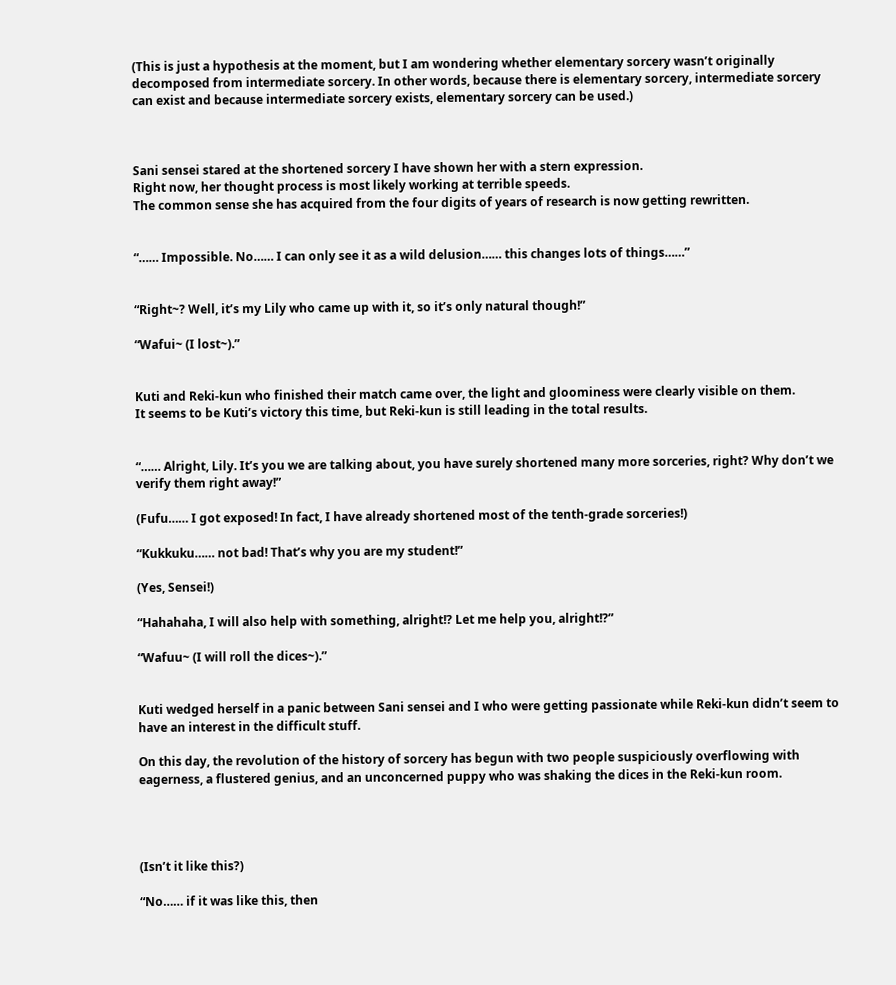(This is just a hypothesis at the moment, but I am wondering whether elementary sorcery wasn’t originally decomposed from intermediate sorcery. In other words, because there is elementary sorcery, intermediate sorcery can exist and because intermediate sorcery exists, elementary sorcery can be used.)



Sani sensei stared at the shortened sorcery I have shown her with a stern expression.
Right now, her thought process is most likely working at terrible speeds.
The common sense she has acquired from the four digits of years of research is now getting rewritten.


“…… Impossible. No…… I can only see it as a wild delusion…… this changes lots of things……”


“Right~? Well, it’s my Lily who came up with it, so it’s only natural though!”

“Wafui~ (I lost~).”


Kuti and Reki-kun who finished their match came over, the light and gloominess were clearly visible on them.
It seems to be Kuti’s victory this time, but Reki-kun is still leading in the total results.


“…… Alright, Lily. It’s you we are talking about, you have surely shortened many more sorceries, right? Why don’t we verify them right away!”

(Fufu…… I got exposed! In fact, I have already shortened most of the tenth-grade sorceries!)

“Kukkuku…… not bad! That’s why you are my student!”

(Yes, Sensei!)

“Hahahaha, I will also help with something, alright!? Let me help you, alright!?”

“Wafuu~ (I will roll the dices~).”


Kuti wedged herself in a panic between Sani sensei and I who were getting passionate while Reki-kun didn’t seem to have an interest in the difficult stuff.

On this day, the revolution of the history of sorcery has begun with two people suspiciously overflowing with eagerness, a flustered genius, and an unconcerned puppy who was shaking the dices in the Reki-kun room.




(Isn’t it like this?)

“No…… if it was like this, then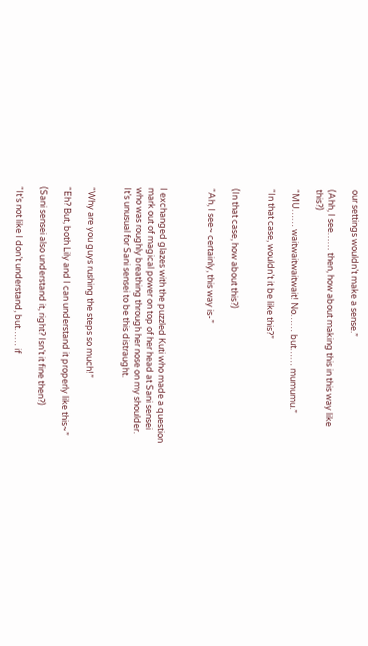our settings wouldn’t make a sense.”

(Ahh, I see…… then, how about making this in this way like this?)

“MU…… waitwaitwaitwait! No…… but…… mumumu.”

“In that case, wouldn’t it be like this?”


(In that case, how about this?)

“Ah, I see~ certainly, this way is-”



I exchanged glazes with the puzzled Kuti who made a question mark out of magical power on top of her head at Sani sensei who was roughly breathing through her nose on my shoulder.
It’s unusual for Sani sensei to be this distraught.


“Why are you guys rushing the steps so much!”

“Eh? But, both Lily and I can understand it properly like this~”

(Sani sensei also understand it, right? Isn’t it fine then?)

“It’s not like I don’t understand, but…… if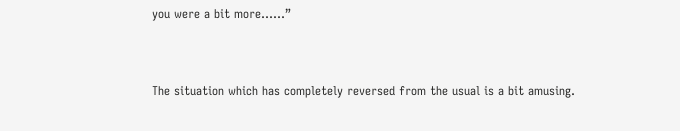you were a bit more……”


The situation which has completely reversed from the usual is a bit amusing.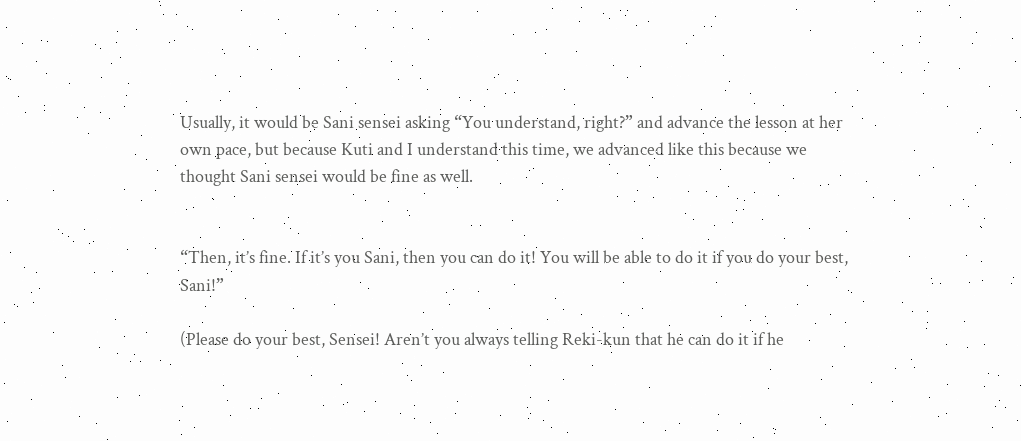Usually, it would be Sani sensei asking “You understand, right?” and advance the lesson at her own pace, but because Kuti and I understand this time, we advanced like this because we thought Sani sensei would be fine as well.


“Then, it’s fine. If it’s you Sani, then you can do it! You will be able to do it if you do your best, Sani!”

(Please do your best, Sensei! Aren’t you always telling Reki-kun that he can do it if he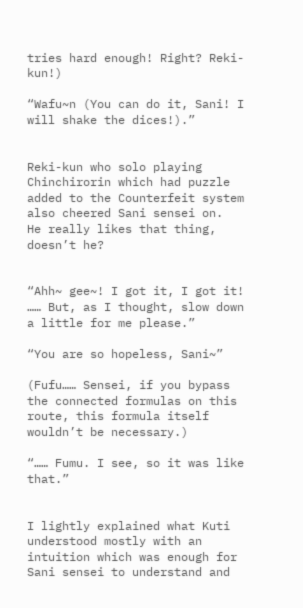tries hard enough! Right? Reki-kun!)

“Wafu~n (You can do it, Sani! I will shake the dices!).”


Reki-kun who solo playing Chinchirorin which had puzzle added to the Counterfeit system also cheered Sani sensei on.
He really likes that thing, doesn’t he?


“Ahh~ gee~! I got it, I got it! …… But, as I thought, slow down a little for me please.”

“You are so hopeless, Sani~”

(Fufu…… Sensei, if you bypass the connected formulas on this route, this formula itself wouldn’t be necessary.)

“…… Fumu. I see, so it was like that.”


I lightly explained what Kuti understood mostly with an intuition which was enough for Sani sensei to understand and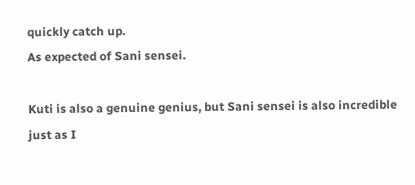quickly catch up.
As expected of Sani sensei.

Kuti is also a genuine genius, but Sani sensei is also incredible just as I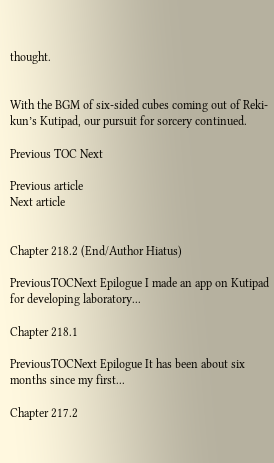thought.


With the BGM of six-sided cubes coming out of Reki-kun’s Kutipad, our pursuit for sorcery continued.

Previous TOC Next

Previous article
Next article


Chapter 218.2 (End/Author Hiatus)

PreviousTOCNext Epilogue I made an app on Kutipad for developing laboratory...

Chapter 218.1

PreviousTOCNext Epilogue It has been about six months since my first...

Chapter 217.2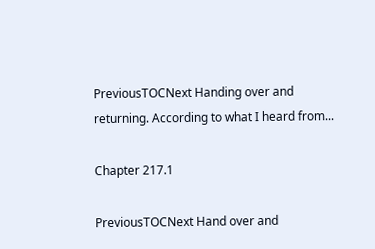PreviousTOCNext Handing over and returning. According to what I heard from...

Chapter 217.1

PreviousTOCNext Hand over and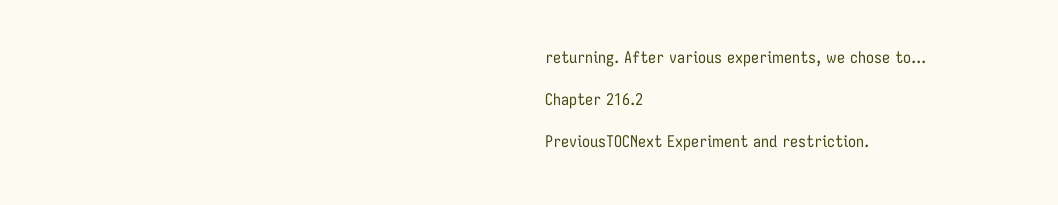returning. After various experiments, we chose to...

Chapter 216.2

PreviousTOCNext Experiment and restriction.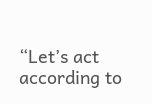“Let’s act according to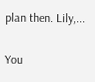plan then. Lily,...

You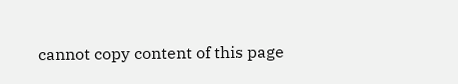cannot copy content of this page